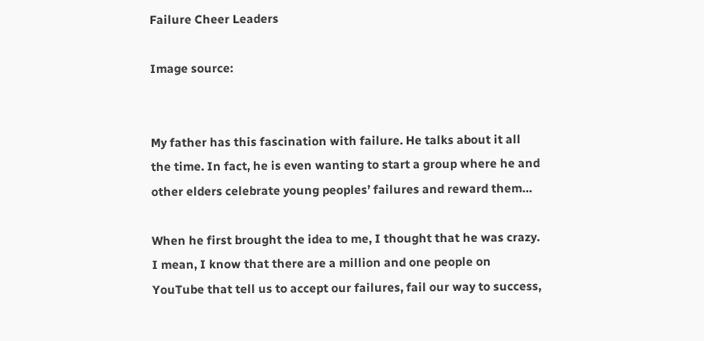Failure Cheer Leaders

Image source:


My father has this fascination with failure. He talks about it all the time. In fact, he is even wanting to start a group where he and other elders celebrate young peoples’ failures and reward them…

When he first brought the idea to me, I thought that he was crazy. I mean, I know that there are a million and one people on YouTube that tell us to accept our failures, fail our way to success,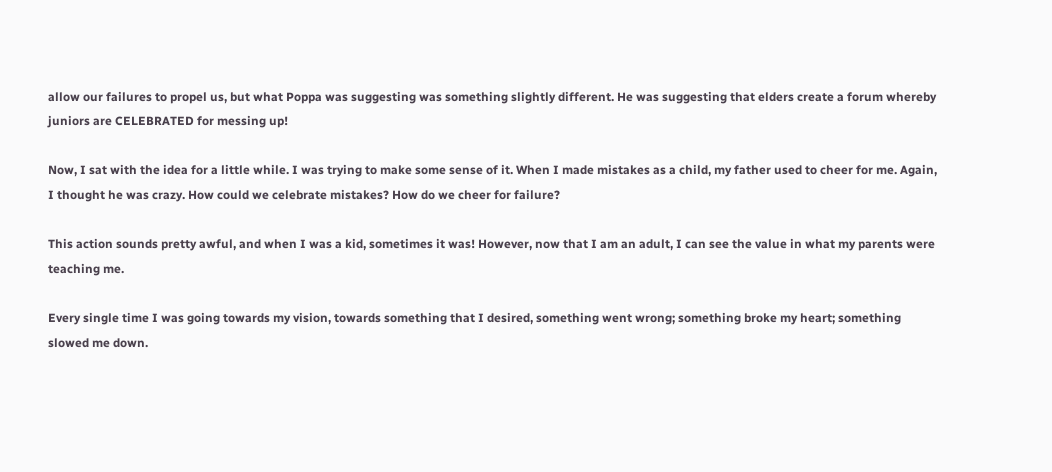allow our failures to propel us, but what Poppa was suggesting was something slightly different. He was suggesting that elders create a forum whereby juniors are CELEBRATED for messing up!

Now, I sat with the idea for a little while. I was trying to make some sense of it. When I made mistakes as a child, my father used to cheer for me. Again, I thought he was crazy. How could we celebrate mistakes? How do we cheer for failure?

This action sounds pretty awful, and when I was a kid, sometimes it was! However, now that I am an adult, I can see the value in what my parents were teaching me.

Every single time I was going towards my vision, towards something that I desired, something went wrong; something broke my heart; something slowed me down.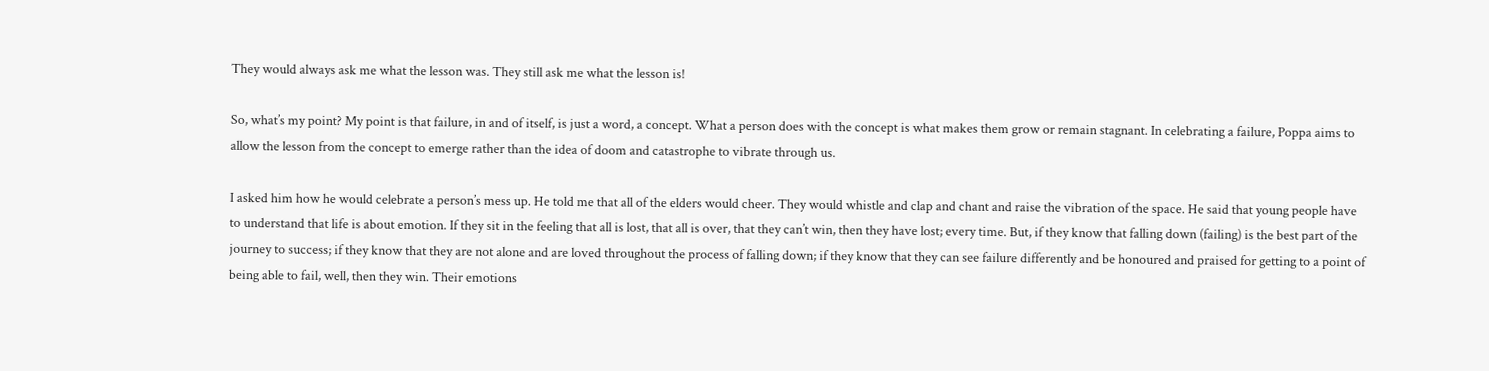They would always ask me what the lesson was. They still ask me what the lesson is!

So, what’s my point? My point is that failure, in and of itself, is just a word, a concept. What a person does with the concept is what makes them grow or remain stagnant. In celebrating a failure, Poppa aims to allow the lesson from the concept to emerge rather than the idea of doom and catastrophe to vibrate through us.

I asked him how he would celebrate a person’s mess up. He told me that all of the elders would cheer. They would whistle and clap and chant and raise the vibration of the space. He said that young people have to understand that life is about emotion. If they sit in the feeling that all is lost, that all is over, that they can’t win, then they have lost; every time. But, if they know that falling down (failing) is the best part of the journey to success; if they know that they are not alone and are loved throughout the process of falling down; if they know that they can see failure differently and be honoured and praised for getting to a point of being able to fail, well, then they win. Their emotions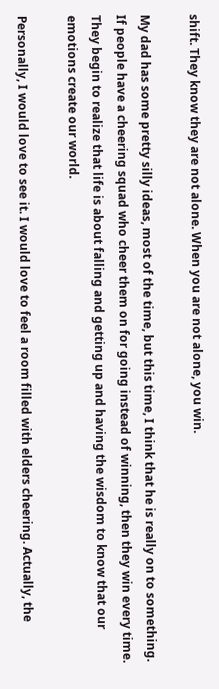shift. They know they are not alone. When you are not alone, you win.

My dad has some pretty silly ideas, most of the time, but this time, I think that he is really on to something. If people have a cheering squad who cheer them on for going instead of winning, then they win every time. They begin to realize that life is about falling and getting up and having the wisdom to know that our emotions create our world.

Personally, I would love to see it. I would love to feel a room filled with elders cheering. Actually, the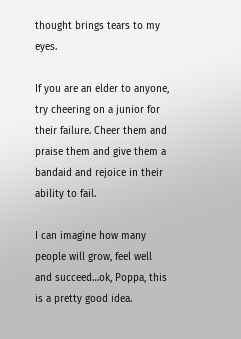thought brings tears to my eyes.

If you are an elder to anyone, try cheering on a junior for their failure. Cheer them and praise them and give them a bandaid and rejoice in their ability to fail.

I can imagine how many people will grow, feel well and succeed…ok, Poppa, this is a pretty good idea.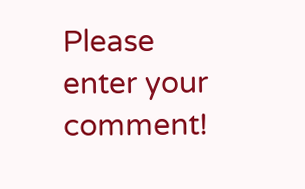Please enter your comment!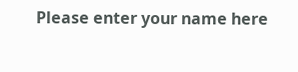Please enter your name here